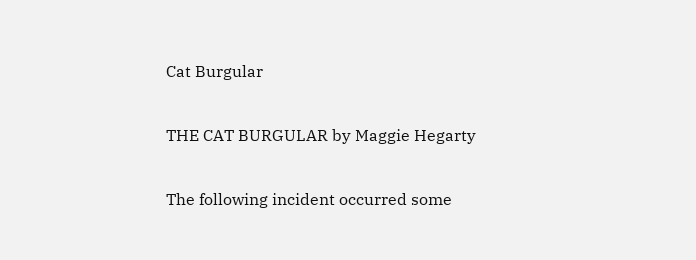Cat Burgular

THE CAT BURGULAR by Maggie Hegarty

The following incident occurred some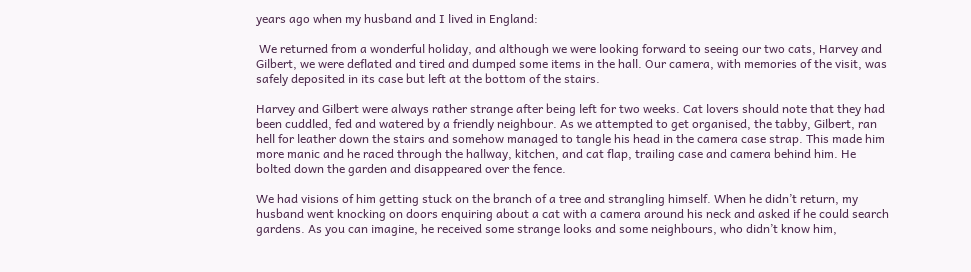years ago when my husband and I lived in England:

 We returned from a wonderful holiday, and although we were looking forward to seeing our two cats, Harvey and Gilbert, we were deflated and tired and dumped some items in the hall. Our camera, with memories of the visit, was safely deposited in its case but left at the bottom of the stairs.

Harvey and Gilbert were always rather strange after being left for two weeks. Cat lovers should note that they had been cuddled, fed and watered by a friendly neighbour. As we attempted to get organised, the tabby, Gilbert, ran hell for leather down the stairs and somehow managed to tangle his head in the camera case strap. This made him more manic and he raced through the hallway, kitchen, and cat flap, trailing case and camera behind him. He bolted down the garden and disappeared over the fence.

We had visions of him getting stuck on the branch of a tree and strangling himself. When he didn’t return, my husband went knocking on doors enquiring about a cat with a camera around his neck and asked if he could search gardens. As you can imagine, he received some strange looks and some neighbours, who didn’t know him,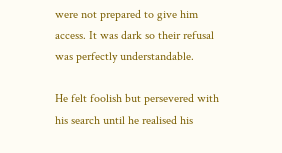were not prepared to give him access. It was dark so their refusal was perfectly understandable.

He felt foolish but persevered with his search until he realised his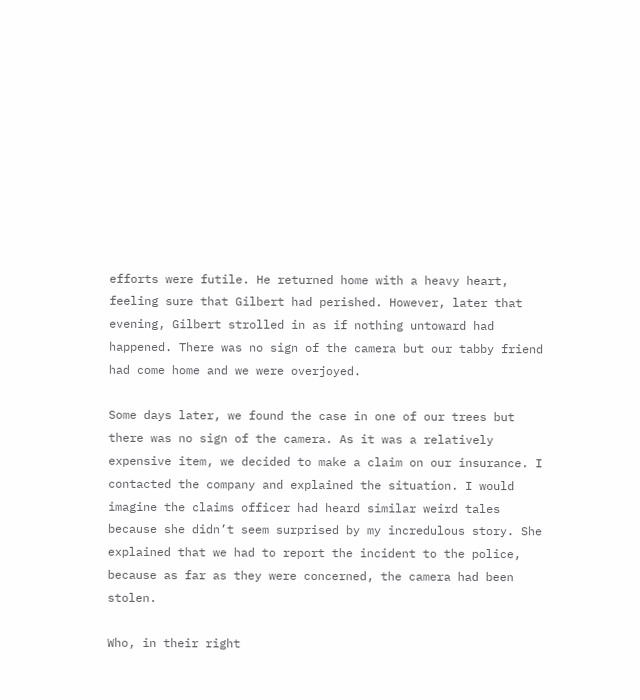efforts were futile. He returned home with a heavy heart, feeling sure that Gilbert had perished. However, later that evening, Gilbert strolled in as if nothing untoward had happened. There was no sign of the camera but our tabby friend had come home and we were overjoyed.

Some days later, we found the case in one of our trees but there was no sign of the camera. As it was a relatively expensive item, we decided to make a claim on our insurance. I contacted the company and explained the situation. I would imagine the claims officer had heard similar weird tales because she didn’t seem surprised by my incredulous story. She explained that we had to report the incident to the police, because as far as they were concerned, the camera had been stolen.

Who, in their right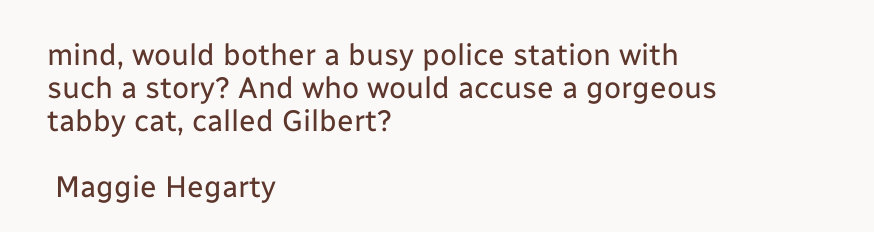mind, would bother a busy police station with such a story? And who would accuse a gorgeous tabby cat, called Gilbert?

 Maggie Hegarty